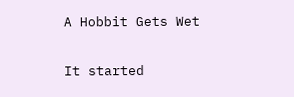A Hobbit Gets Wet

It started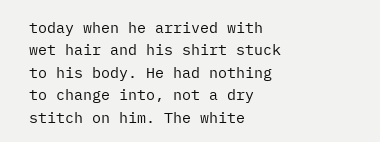today when he arrived with wet hair and his shirt stuck to his body. He had nothing to change into, not a dry stitch on him. The white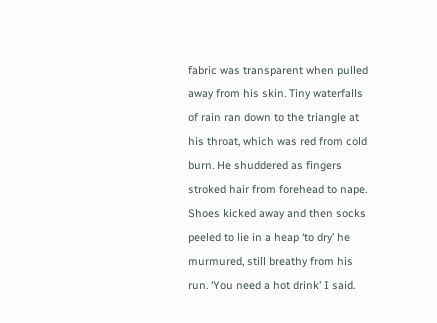fabric was transparent when pulled away from his skin. Tiny waterfalls of rain ran down to the triangle at his throat, which was red from cold burn. He shuddered as fingers stroked hair from forehead to nape. Shoes kicked away and then socks peeled to lie in a heap ‘to dry’ he murmured, still breathy from his run. ‘You need a hot drink’ I said.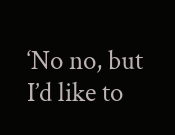‘No no, but I’d like to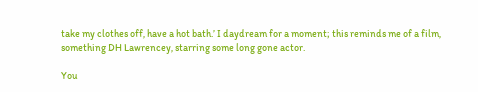take my clothes off, have a hot bath.’ I daydream for a moment; this reminds me of a film, something DH Lawrencey, starring some long gone actor.

You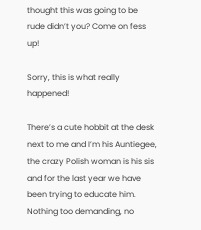thought this was going to be rude didn’t you? Come on fess up!

Sorry, this is what really happened!

There’s a cute hobbit at the desk next to me and I’m his Auntiegee, the crazy Polish woman is his sis and for the last year we have been trying to educate him. Nothing too demanding, no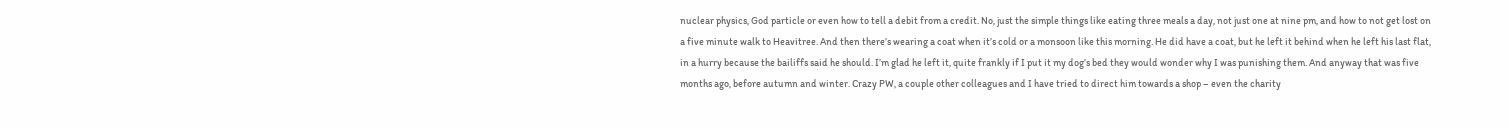nuclear physics, God particle or even how to tell a debit from a credit. No, just the simple things like eating three meals a day, not just one at nine pm, and how to not get lost on a five minute walk to Heavitree. And then there’s wearing a coat when it’s cold or a monsoon like this morning. He did have a coat, but he left it behind when he left his last flat, in a hurry because the bailiffs said he should. I’m glad he left it, quite frankly if I put it my dog’s bed they would wonder why I was punishing them. And anyway that was five months ago, before autumn and winter. Crazy PW, a couple other colleagues and I have tried to direct him towards a shop – even the charity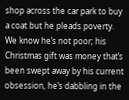shop across the car park to buy a coat but he pleads poverty. We know he’s not poor; his Christmas gift was money that’s been swept away by his current obsession, he’s dabbling in the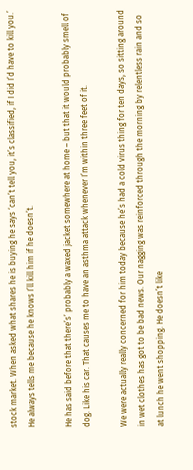stock market. When asked what shares he is buying he says ‘can’t tell you, it’s classified, if I did I’d have to kill you.’ He always tells me because he knows I’ll kill him if he doesn’t.

He has said before that there’s’ probably a waxed jacket somewhere at home – but that it would probably smell of dog. Like his car. That causes me to have an asthma attack whenever I’m within three feet of it.

We were actually really concerned for him today because he’s had a cold virus thing for ten days, so sitting around in wet clothes has got to be bad news. Our nagging was reinforced through the morning by relentless rain and so at lunch he went shopping. He doesn’t like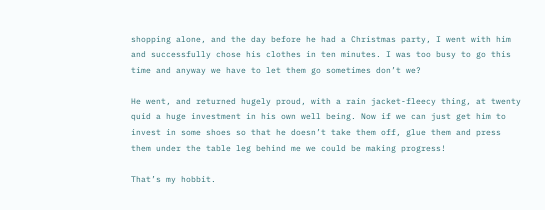shopping alone, and the day before he had a Christmas party, I went with him and successfully chose his clothes in ten minutes. I was too busy to go this time and anyway we have to let them go sometimes don’t we?

He went, and returned hugely proud, with a rain jacket-fleecy thing, at twenty quid a huge investment in his own well being. Now if we can just get him to invest in some shoes so that he doesn’t take them off, glue them and press them under the table leg behind me we could be making progress!

That’s my hobbit.